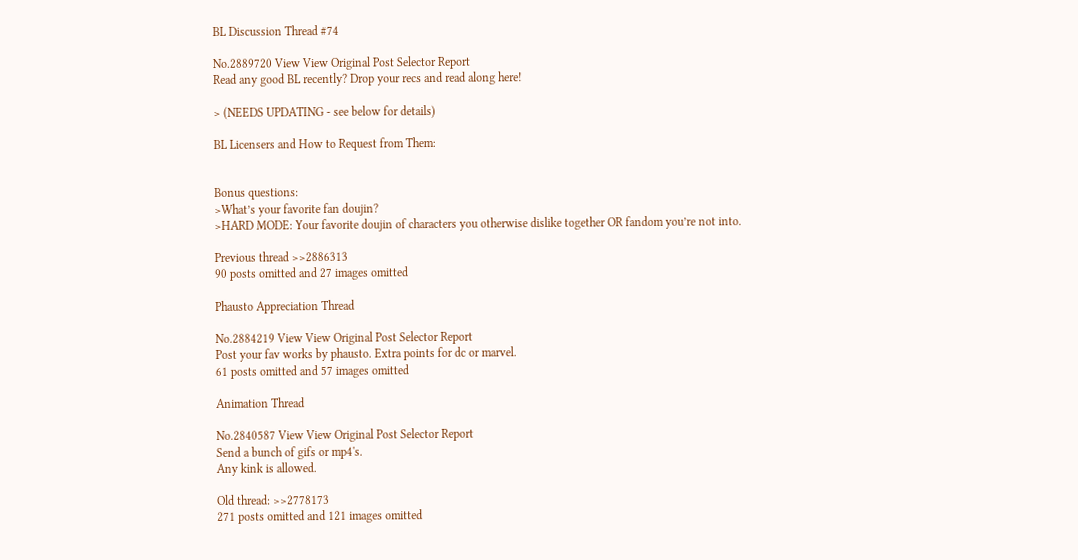BL Discussion Thread #74

No.2889720 View View Original Post Selector Report
Read any good BL recently? Drop your recs and read along here!

> (NEEDS UPDATING - see below for details)

BL Licensers and How to Request from Them:


Bonus questions:
>What’s your favorite fan doujin?
>HARD MODE: Your favorite doujin of characters you otherwise dislike together OR fandom you’re not into.

Previous thread >>2886313
90 posts omitted and 27 images omitted

Phausto Appreciation Thread

No.2884219 View View Original Post Selector Report
Post your fav works by phausto. Extra points for dc or marvel.
61 posts omitted and 57 images omitted

Animation Thread

No.2840587 View View Original Post Selector Report
Send a bunch of gifs or mp4's.
Any kink is allowed.

Old thread: >>2778173
271 posts omitted and 121 images omitted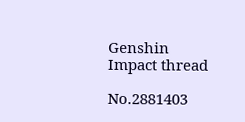Genshin Impact thread

No.2881403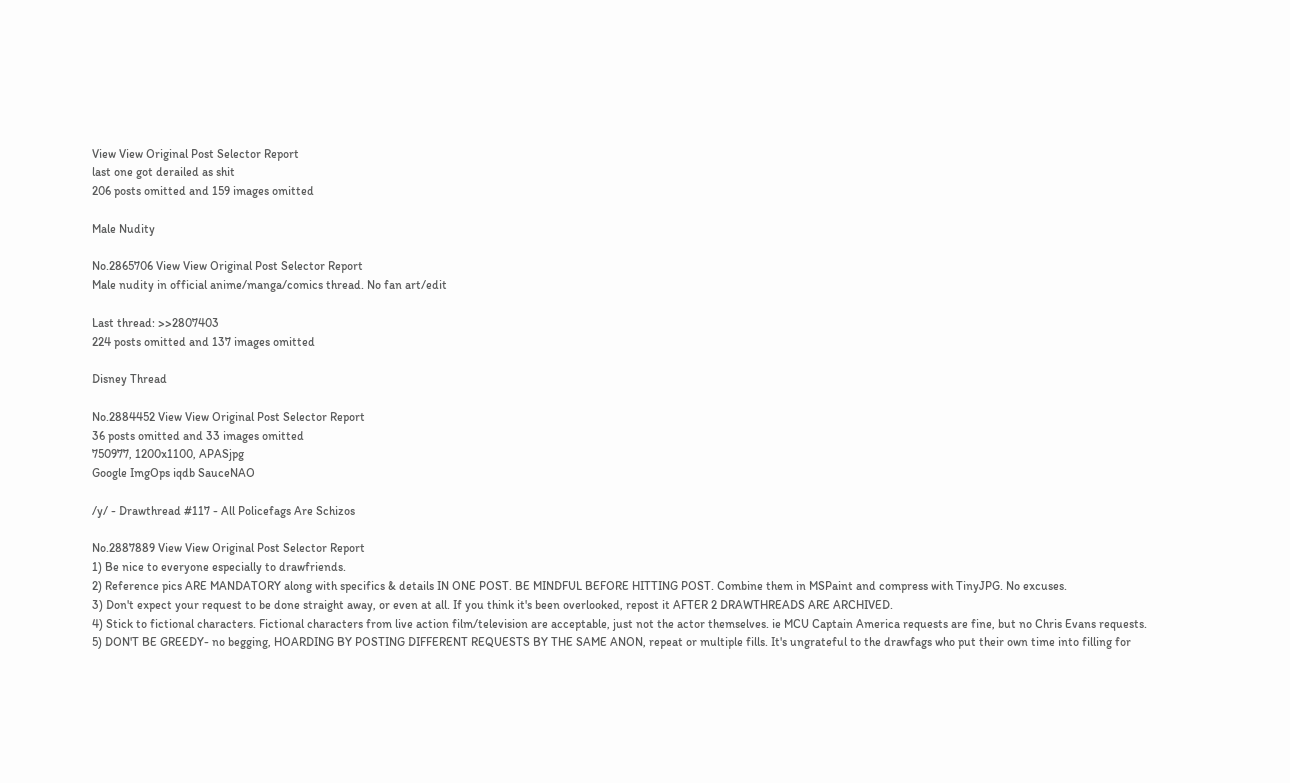View View Original Post Selector Report
last one got derailed as shit
206 posts omitted and 159 images omitted

Male Nudity

No.2865706 View View Original Post Selector Report
Male nudity in official anime/manga/comics thread. No fan art/edit

Last thread: >>2807403
224 posts omitted and 137 images omitted

Disney Thread

No.2884452 View View Original Post Selector Report
36 posts omitted and 33 images omitted
750977, 1200x1100, APASjpg
Google ImgOps iqdb SauceNAO

/y/ - Drawthread #117 - All Policefags Are Schizos

No.2887889 View View Original Post Selector Report
1) Be nice to everyone especially to drawfriends.
2) Reference pics ARE MANDATORY along with specifics & details IN ONE POST. BE MINDFUL BEFORE HITTING POST. Combine them in MSPaint and compress with TinyJPG. No excuses.
3) Don't expect your request to be done straight away, or even at all. If you think it's been overlooked, repost it AFTER 2 DRAWTHREADS ARE ARCHIVED.
4) Stick to fictional characters. Fictional characters from live action film/television are acceptable, just not the actor themselves. ie MCU Captain America requests are fine, but no Chris Evans requests.
5) DON'T BE GREEDY- no begging, HOARDING BY POSTING DIFFERENT REQUESTS BY THE SAME ANON, repeat or multiple fills. It's ungrateful to the drawfags who put their own time into filling for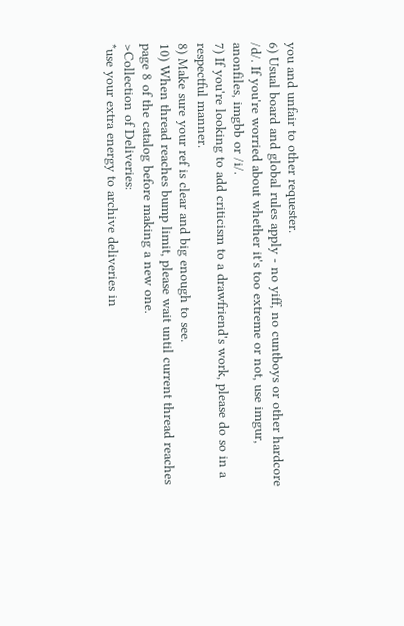you and unfair to other requester.
6) Usual board and global rules apply - no yiff, no cuntboys or other hardcore /d/. If you're worried about whether it's too extreme or not, use imgur, anonfiles, imgbb or /i/.
7) If you're looking to add criticism to a drawfriend's work, please do so in a respectful manner.
8) Make sure your ref is clear and big enough to see.
10) When thread reaches bump limit, please wait until current thread reaches page 8 of the catalog before making a new one.
>Collection of Deliveries:
*use your extra energy to archive deliveries in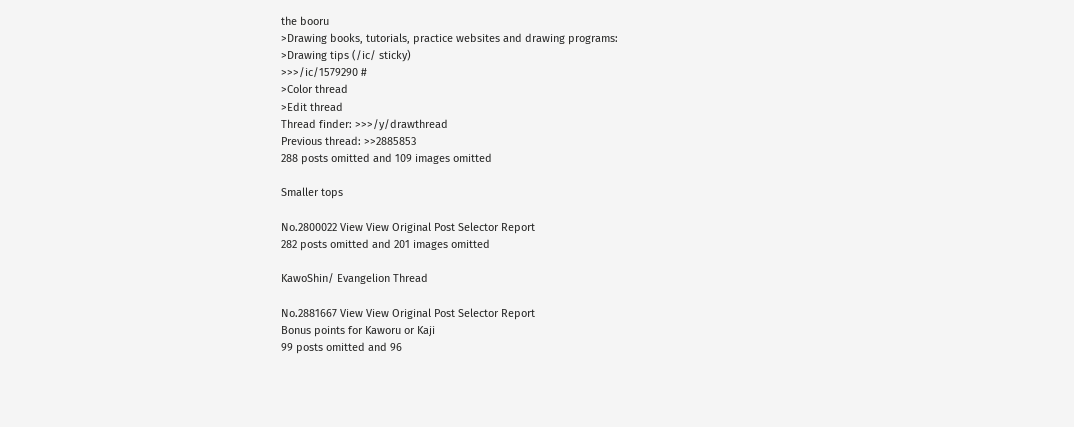the booru
>Drawing books, tutorials, practice websites and drawing programs:
>Drawing tips (/ic/ sticky)
>>>/ic/1579290 #
>Color thread
>Edit thread
Thread finder: >>>/y/drawthread
Previous thread: >>2885853
288 posts omitted and 109 images omitted

Smaller tops

No.2800022 View View Original Post Selector Report
282 posts omitted and 201 images omitted

KawoShin/ Evangelion Thread

No.2881667 View View Original Post Selector Report
Bonus points for Kaworu or Kaji
99 posts omitted and 96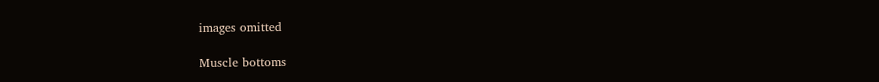images omitted

Muscle bottoms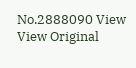No.2888090 View View Original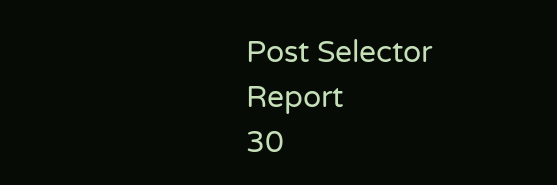Post Selector Report
30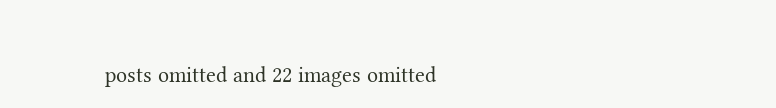posts omitted and 22 images omitted